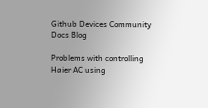Github Devices Community Docs Blog

Problems with controlling Haier AC using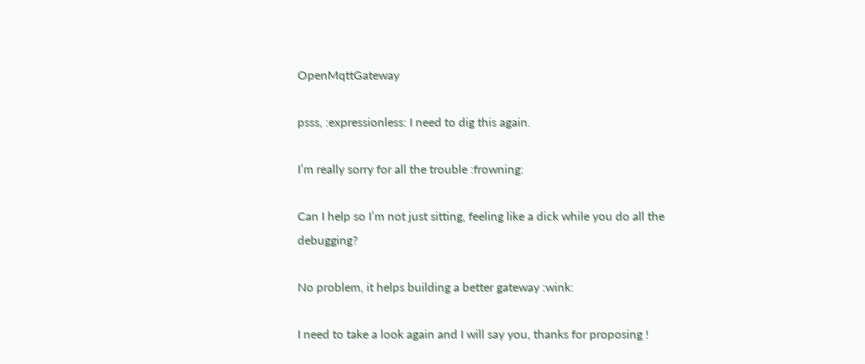OpenMqttGateway

psss, :expressionless: I need to dig this again.

I’m really sorry for all the trouble :frowning:

Can I help so I’m not just sitting, feeling like a dick while you do all the debugging?

No problem, it helps building a better gateway :wink:

I need to take a look again and I will say you, thanks for proposing !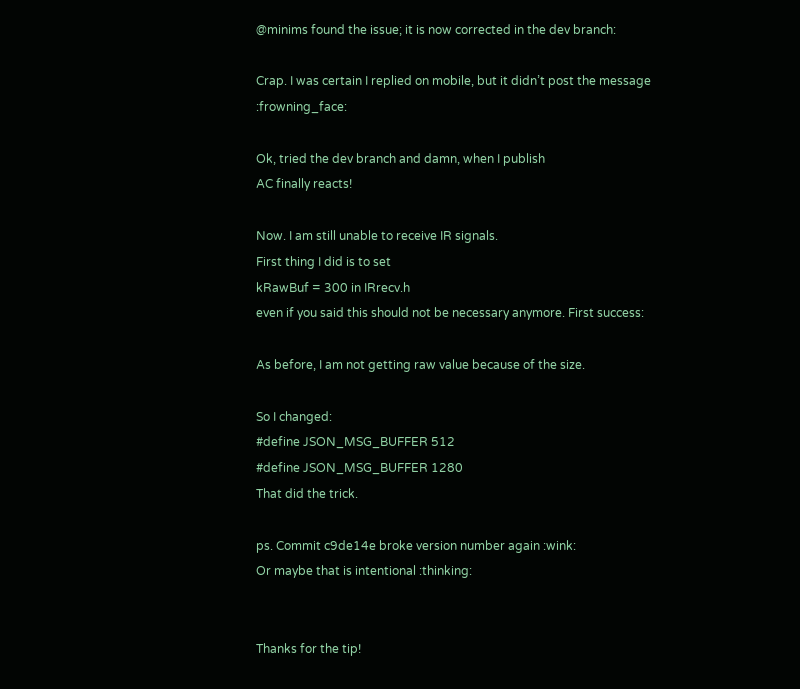@minims found the issue; it is now corrected in the dev branch:

Crap. I was certain I replied on mobile, but it didn’t post the message :frowning_face:

Ok, tried the dev branch and damn, when I publish
AC finally reacts!

Now. I am still unable to receive IR signals.
First thing I did is to set
kRawBuf = 300 in IRrecv.h
even if you said this should not be necessary anymore. First success:

As before, I am not getting raw value because of the size.

So I changed:
#define JSON_MSG_BUFFER 512
#define JSON_MSG_BUFFER 1280
That did the trick.

ps. Commit c9de14e broke version number again :wink:
Or maybe that is intentional :thinking:


Thanks for the tip!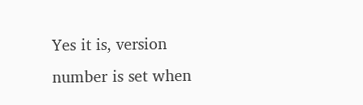Yes it is, version number is set when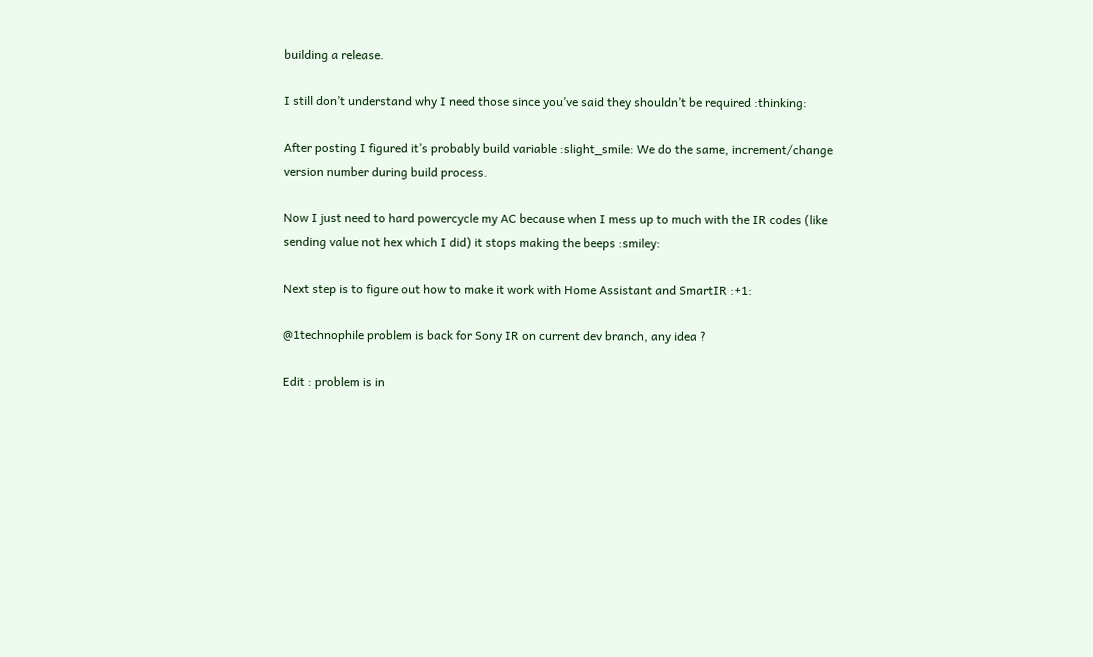building a release.

I still don’t understand why I need those since you’ve said they shouldn’t be required :thinking:

After posting I figured it’s probably build variable :slight_smile: We do the same, increment/change version number during build process.

Now I just need to hard powercycle my AC because when I mess up to much with the IR codes (like sending value not hex which I did) it stops making the beeps :smiley:

Next step is to figure out how to make it work with Home Assistant and SmartIR :+1:

@1technophile problem is back for Sony IR on current dev branch, any idea ?

Edit : problem is in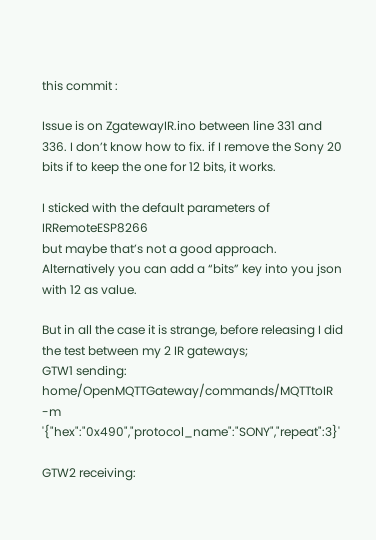this commit :

Issue is on ZgatewayIR.ino between line 331 and 336. I don’t know how to fix. if I remove the Sony 20 bits if to keep the one for 12 bits, it works.

I sticked with the default parameters of IRRemoteESP8266
but maybe that’s not a good approach.
Alternatively you can add a “bits” key into you json with 12 as value.

But in all the case it is strange, before releasing I did the test between my 2 IR gateways;
GTW1 sending:
home/OpenMQTTGateway/commands/MQTTtoIR -m '{"hex":"0x490","protocol_name":"SONY","repeat":3}'

GTW2 receiving: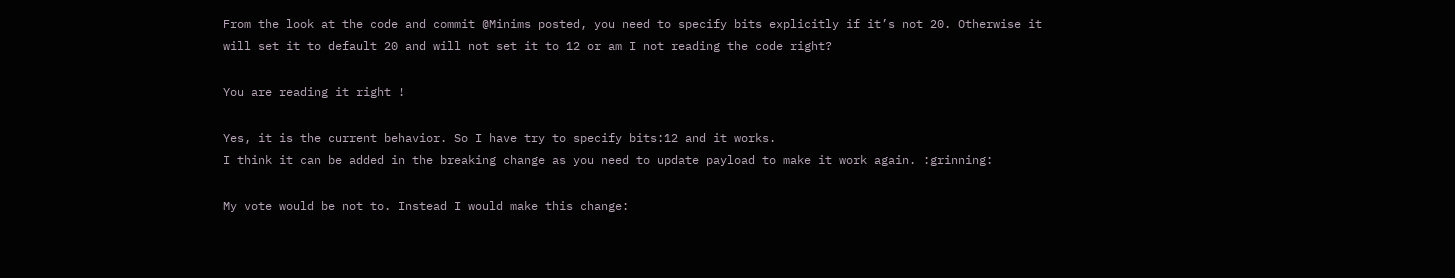From the look at the code and commit @Minims posted, you need to specify bits explicitly if it’s not 20. Otherwise it will set it to default 20 and will not set it to 12 or am I not reading the code right?

You are reading it right !

Yes, it is the current behavior. So I have try to specify bits:12 and it works.
I think it can be added in the breaking change as you need to update payload to make it work again. :grinning:

My vote would be not to. Instead I would make this change: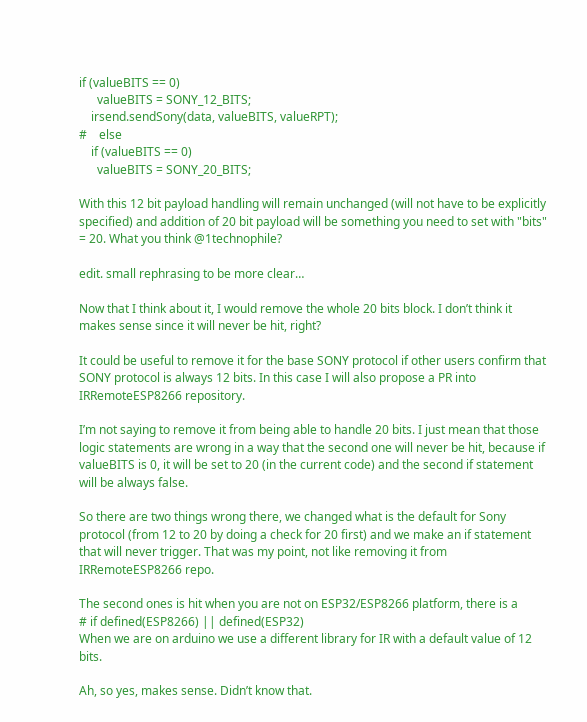if (valueBITS == 0)
      valueBITS = SONY_12_BITS;
    irsend.sendSony(data, valueBITS, valueRPT);
#    else
    if (valueBITS == 0)
      valueBITS = SONY_20_BITS;

With this 12 bit payload handling will remain unchanged (will not have to be explicitly specified) and addition of 20 bit payload will be something you need to set with "bits" = 20. What you think @1technophile?

edit. small rephrasing to be more clear…

Now that I think about it, I would remove the whole 20 bits block. I don’t think it makes sense since it will never be hit, right?

It could be useful to remove it for the base SONY protocol if other users confirm that SONY protocol is always 12 bits. In this case I will also propose a PR into IRRemoteESP8266 repository.

I’m not saying to remove it from being able to handle 20 bits. I just mean that those logic statements are wrong in a way that the second one will never be hit, because if valueBITS is 0, it will be set to 20 (in the current code) and the second if statement will be always false.

So there are two things wrong there, we changed what is the default for Sony protocol (from 12 to 20 by doing a check for 20 first) and we make an if statement that will never trigger. That was my point, not like removing it from IRRemoteESP8266 repo.

The second ones is hit when you are not on ESP32/ESP8266 platform, there is a
# if defined(ESP8266) || defined(ESP32)
When we are on arduino we use a different library for IR with a default value of 12 bits.

Ah, so yes, makes sense. Didn’t know that.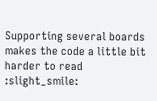Supporting several boards makes the code a little bit harder to read :slight_smile: